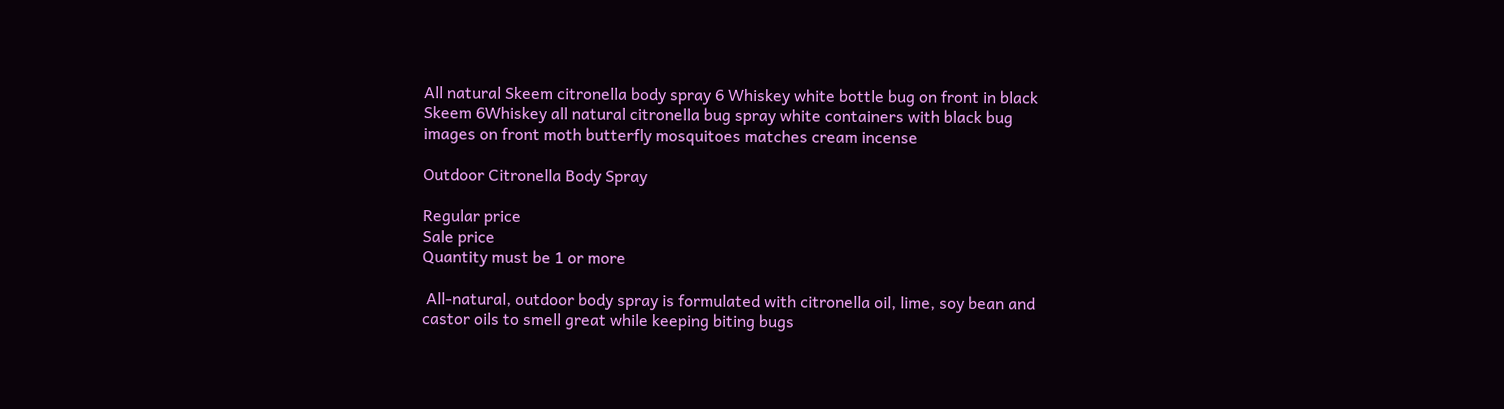All natural Skeem citronella body spray 6 Whiskey white bottle bug on front in black
Skeem 6Whiskey all natural citronella bug spray white containers with black bug images on front moth butterfly mosquitoes matches cream incense

Outdoor Citronella Body Spray

Regular price
Sale price
Quantity must be 1 or more

 All-natural, outdoor body spray is formulated with citronella oil, lime, soy bean and castor oils to smell great while keeping biting bugs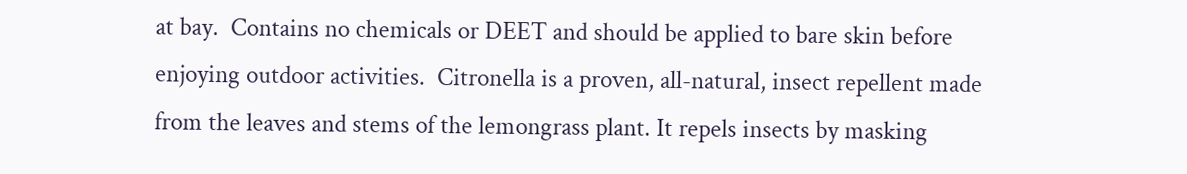at bay.  Contains no chemicals or DEET and should be applied to bare skin before enjoying outdoor activities.  Citronella is a proven, all-natural, insect repellent made from the leaves and stems of the lemongrass plant. It repels insects by masking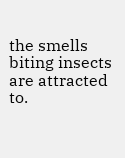the smells biting insects are attracted to.